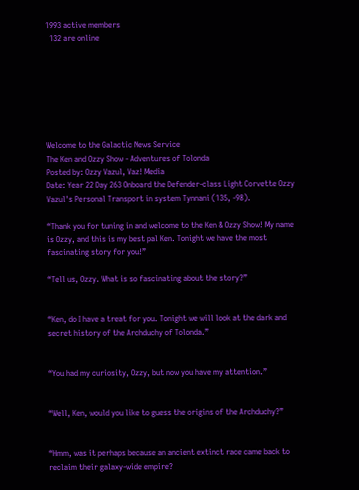1993 active members
  132 are online







Welcome to the Galactic News Service
The Ken and Ozzy Show - Adventures of Tolonda
Posted by: Ozzy Vazul, Vaz! Media
Date: Year 22 Day 263 Onboard the Defender-class Light Corvette Ozzy Vazul's Personal Transport in system Tynnani (135, -98).

“Thank you for tuning in and welcome to the Ken & Ozzy Show! My name is Ozzy, and this is my best pal Ken. Tonight we have the most fascinating story for you!”

“Tell us, Ozzy. What is so fascinating about the story?”


“Ken, do I have a treat for you. Tonight we will look at the dark and secret history of the Archduchy of Tolonda.”


“You had my curiosity, Ozzy, but now you have my attention.”


“Well, Ken, would you like to guess the origins of the Archduchy?”


“Hmm, was it perhaps because an ancient extinct race came back to reclaim their galaxy-wide empire?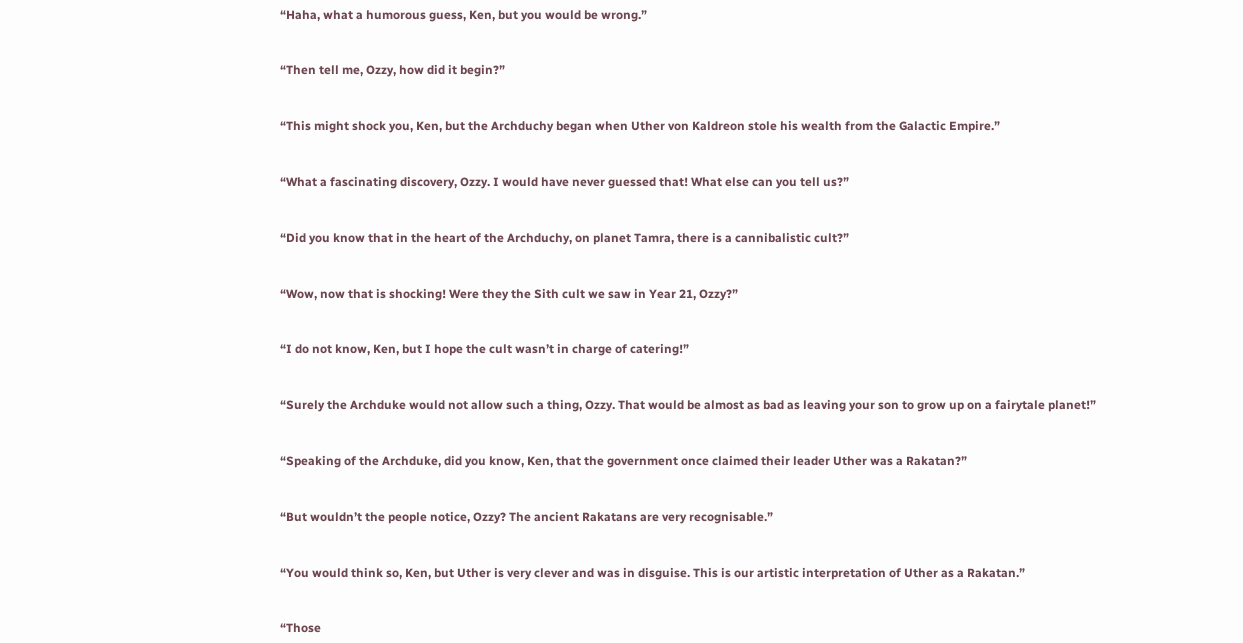“Haha, what a humorous guess, Ken, but you would be wrong.”


“Then tell me, Ozzy, how did it begin?”


“This might shock you, Ken, but the Archduchy began when Uther von Kaldreon stole his wealth from the Galactic Empire.”


“What a fascinating discovery, Ozzy. I would have never guessed that! What else can you tell us?”


“Did you know that in the heart of the Archduchy, on planet Tamra, there is a cannibalistic cult?”


“Wow, now that is shocking! Were they the Sith cult we saw in Year 21, Ozzy?”


“I do not know, Ken, but I hope the cult wasn’t in charge of catering!”


“Surely the Archduke would not allow such a thing, Ozzy. That would be almost as bad as leaving your son to grow up on a fairytale planet!”


“Speaking of the Archduke, did you know, Ken, that the government once claimed their leader Uther was a Rakatan?”


“But wouldn’t the people notice, Ozzy? The ancient Rakatans are very recognisable.”


“You would think so, Ken, but Uther is very clever and was in disguise. This is our artistic interpretation of Uther as a Rakatan.”


“Those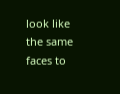look like the same faces to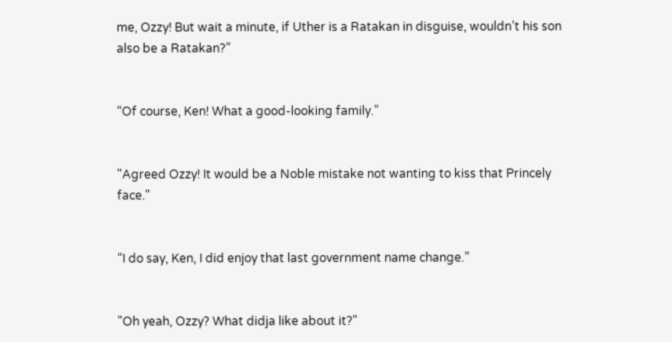me, Ozzy! But wait a minute, if Uther is a Ratakan in disguise, wouldn’t his son also be a Ratakan?”


“Of course, Ken! What a good-looking family.”


"Agreed Ozzy! It would be a Noble mistake not wanting to kiss that Princely face."


“I do say, Ken, I did enjoy that last government name change.”


"Oh yeah, Ozzy? What didja like about it?"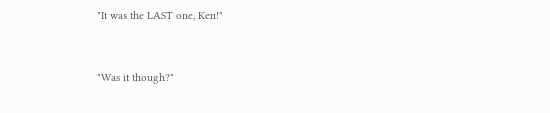"It was the LAST one, Ken!"


"Was it though?"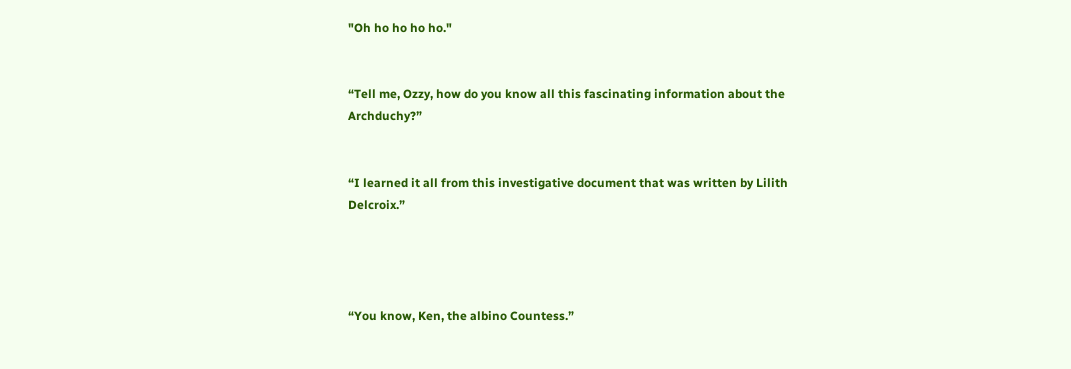"Oh ho ho ho ho."


“Tell me, Ozzy, how do you know all this fascinating information about the Archduchy?”


“I learned it all from this investigative document that was written by Lilith Delcroix.”




“You know, Ken, the albino Countess.”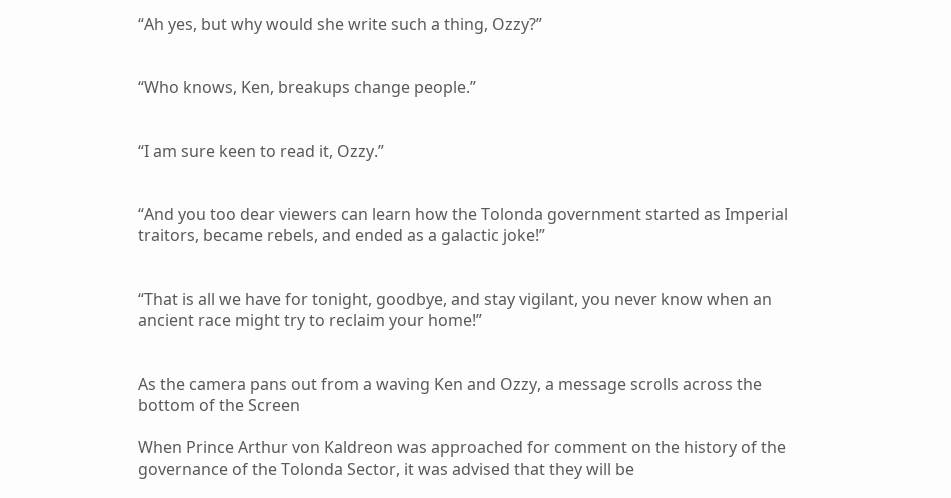“Ah yes, but why would she write such a thing, Ozzy?”


“Who knows, Ken, breakups change people.”


“I am sure keen to read it, Ozzy.”


“And you too dear viewers can learn how the Tolonda government started as Imperial traitors, became rebels, and ended as a galactic joke!”


“That is all we have for tonight, goodbye, and stay vigilant, you never know when an ancient race might try to reclaim your home!”


As the camera pans out from a waving Ken and Ozzy, a message scrolls across the bottom of the Screen

When Prince Arthur von Kaldreon was approached for comment on the history of the governance of the Tolonda Sector, it was advised that they will be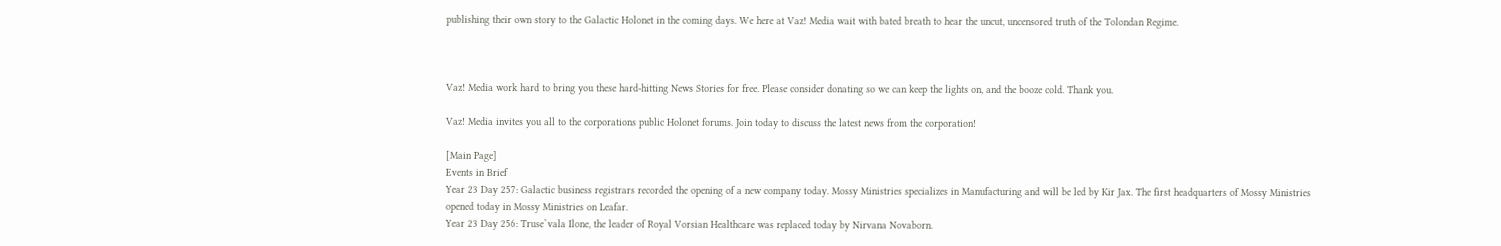publishing their own story to the Galactic Holonet in the coming days. We here at Vaz! Media wait with bated breath to hear the uncut, uncensored truth of the Tolondan Regime.



Vaz! Media work hard to bring you these hard-hitting News Stories for free. Please consider donating so we can keep the lights on, and the booze cold. Thank you.

Vaz! Media invites you all to the corporations public Holonet forums. Join today to discuss the latest news from the corporation!

[Main Page]
Events in Brief
Year 23 Day 257: Galactic business registrars recorded the opening of a new company today. Mossy Ministries specializes in Manufacturing and will be led by Kir Jax. The first headquarters of Mossy Ministries opened today in Mossy Ministries on Leafar.
Year 23 Day 256: Truse`vala Ilone, the leader of Royal Vorsian Healthcare was replaced today by Nirvana Novaborn.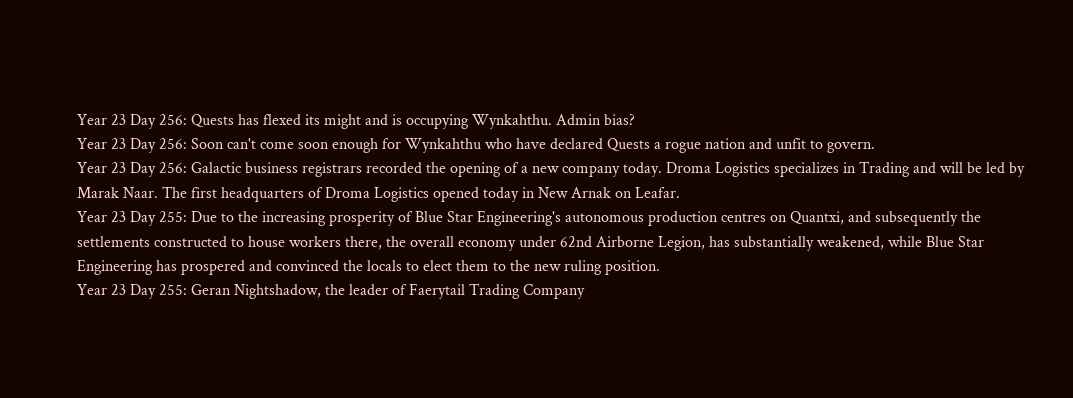Year 23 Day 256: Quests has flexed its might and is occupying Wynkahthu. Admin bias?
Year 23 Day 256: Soon can't come soon enough for Wynkahthu who have declared Quests a rogue nation and unfit to govern.
Year 23 Day 256: Galactic business registrars recorded the opening of a new company today. Droma Logistics specializes in Trading and will be led by Marak Naar. The first headquarters of Droma Logistics opened today in New Arnak on Leafar.
Year 23 Day 255: Due to the increasing prosperity of Blue Star Engineering's autonomous production centres on Quantxi, and subsequently the settlements constructed to house workers there, the overall economy under 62nd Airborne Legion, has substantially weakened, while Blue Star Engineering has prospered and convinced the locals to elect them to the new ruling position.
Year 23 Day 255: Geran Nightshadow, the leader of Faerytail Trading Company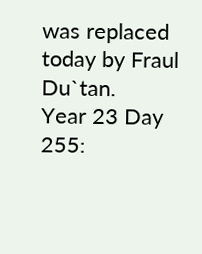was replaced today by Fraul Du`tan.
Year 23 Day 255: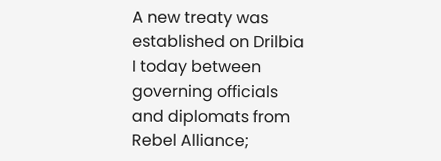A new treaty was established on Drilbia I today between governing officials and diplomats from Rebel Alliance;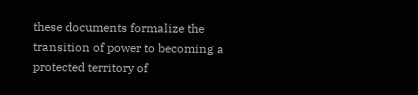these documents formalize the transition of power to becoming a protected territory of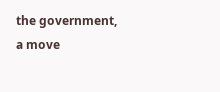the government, a move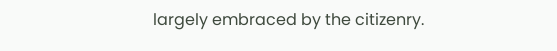largely embraced by the citizenry.